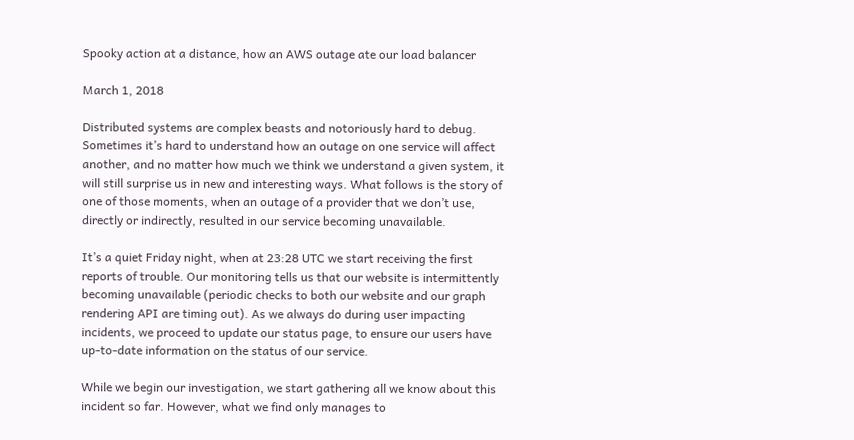Spooky action at a distance, how an AWS outage ate our load balancer

March 1, 2018

Distributed systems are complex beasts and notoriously hard to debug. Sometimes it’s hard to understand how an outage on one service will affect another, and no matter how much we think we understand a given system, it will still surprise us in new and interesting ways. What follows is the story of one of those moments, when an outage of a provider that we don’t use, directly or indirectly, resulted in our service becoming unavailable.

It’s a quiet Friday night, when at 23:28 UTC we start receiving the first reports of trouble. Our monitoring tells us that our website is intermittently becoming unavailable (periodic checks to both our website and our graph rendering API are timing out). As we always do during user impacting incidents, we proceed to update our status page, to ensure our users have up-to-date information on the status of our service.

While we begin our investigation, we start gathering all we know about this incident so far. However, what we find only manages to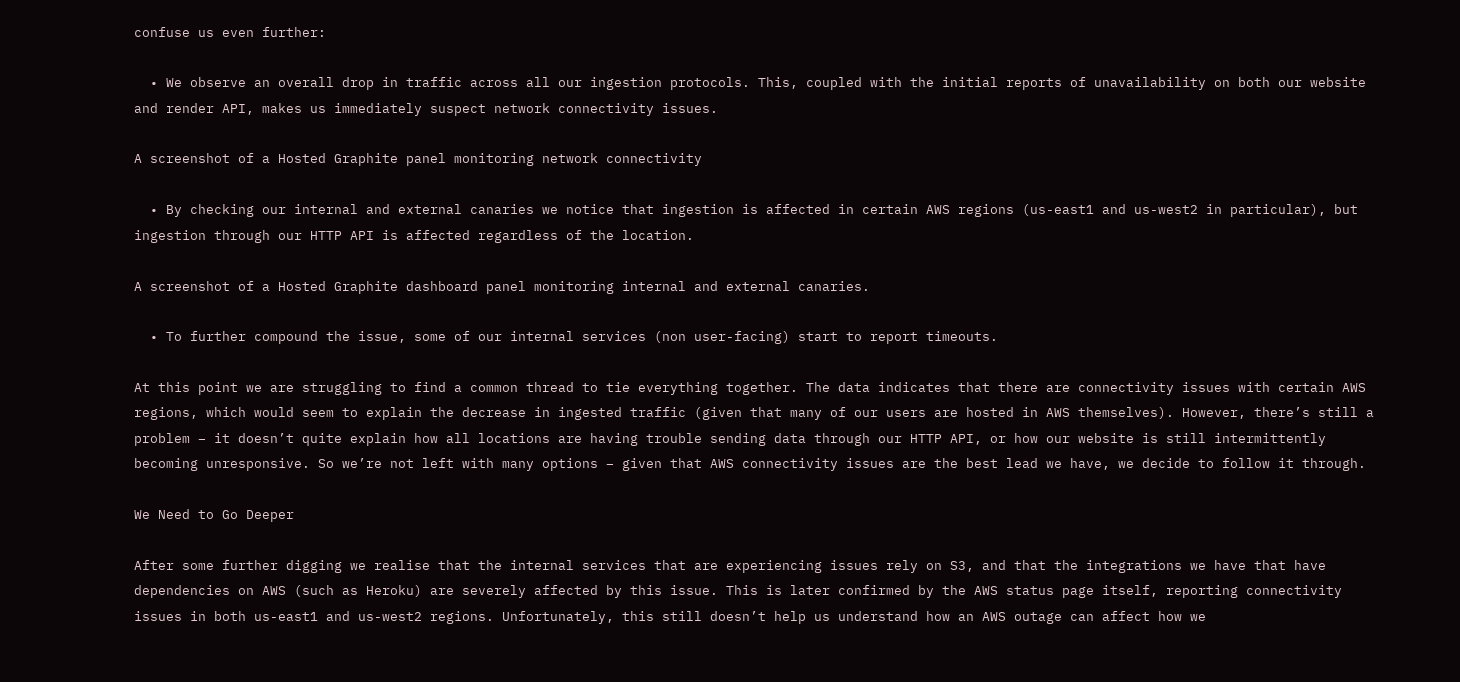confuse us even further:

  • We observe an overall drop in traffic across all our ingestion protocols. This, coupled with the initial reports of unavailability on both our website and render API, makes us immediately suspect network connectivity issues.

A screenshot of a Hosted Graphite panel monitoring network connectivity

  • By checking our internal and external canaries we notice that ingestion is affected in certain AWS regions (us-east1 and us-west2 in particular), but ingestion through our HTTP API is affected regardless of the location.

A screenshot of a Hosted Graphite dashboard panel monitoring internal and external canaries.

  • To further compound the issue, some of our internal services (non user-facing) start to report timeouts.

At this point we are struggling to find a common thread to tie everything together. The data indicates that there are connectivity issues with certain AWS regions, which would seem to explain the decrease in ingested traffic (given that many of our users are hosted in AWS themselves). However, there’s still a problem – it doesn’t quite explain how all locations are having trouble sending data through our HTTP API, or how our website is still intermittently becoming unresponsive. So we’re not left with many options – given that AWS connectivity issues are the best lead we have, we decide to follow it through.

We Need to Go Deeper

After some further digging we realise that the internal services that are experiencing issues rely on S3, and that the integrations we have that have dependencies on AWS (such as Heroku) are severely affected by this issue. This is later confirmed by the AWS status page itself, reporting connectivity issues in both us-east1 and us-west2 regions. Unfortunately, this still doesn’t help us understand how an AWS outage can affect how we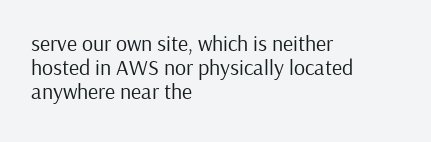serve our own site, which is neither hosted in AWS nor physically located anywhere near the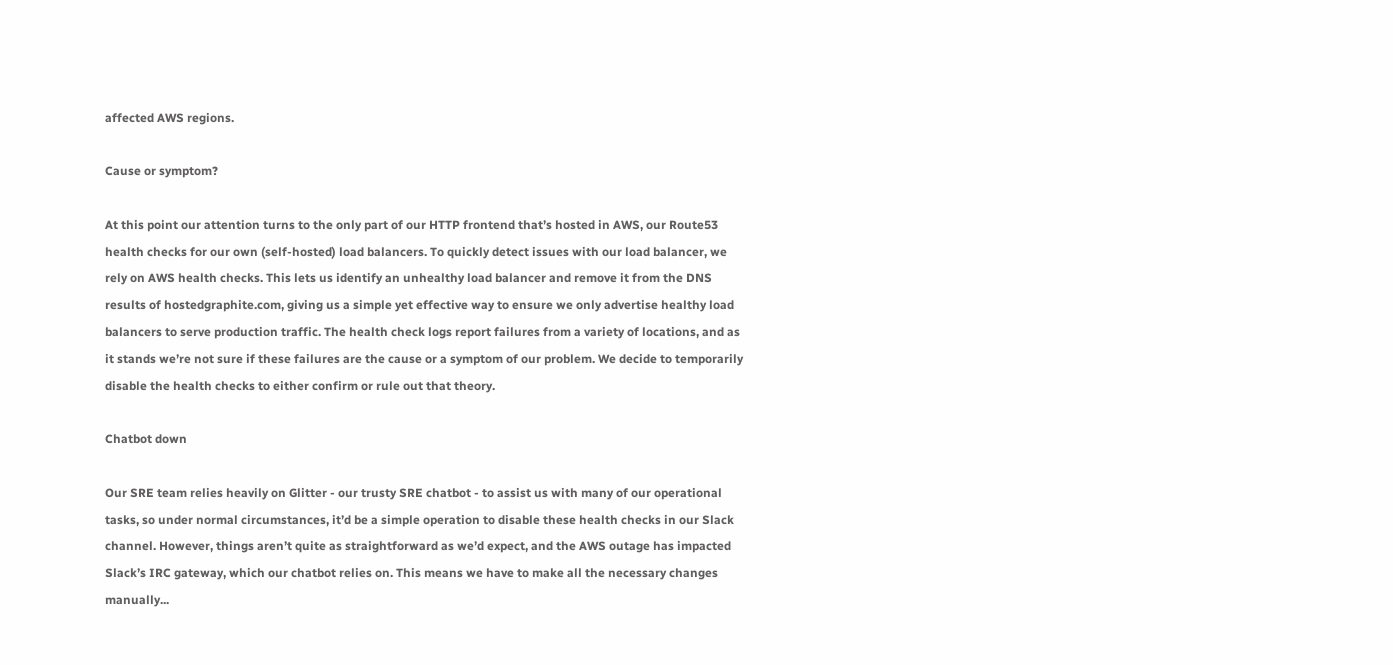affected AWS regions.

Cause or symptom?

At this point our attention turns to the only part of our HTTP frontend that’s hosted in AWS, our Route53 health checks for our own (self-hosted) load balancers. To quickly detect issues with our load balancer, we rely on AWS health checks. This lets us identify an unhealthy load balancer and remove it from the DNS results of hostedgraphite.com, giving us a simple yet effective way to ensure we only advertise healthy load balancers to serve production traffic. The health check logs report failures from a variety of locations, and as it stands we’re not sure if these failures are the cause or a symptom of our problem. We decide to temporarily disable the health checks to either confirm or rule out that theory.

Chatbot down

Our SRE team relies heavily on Glitter - our trusty SRE chatbot - to assist us with many of our operational tasks, so under normal circumstances, it’d be a simple operation to disable these health checks in our Slack channel. However, things aren’t quite as straightforward as we’d expect, and the AWS outage has impacted Slack’s IRC gateway, which our chatbot relies on. This means we have to make all the necessary changes manually...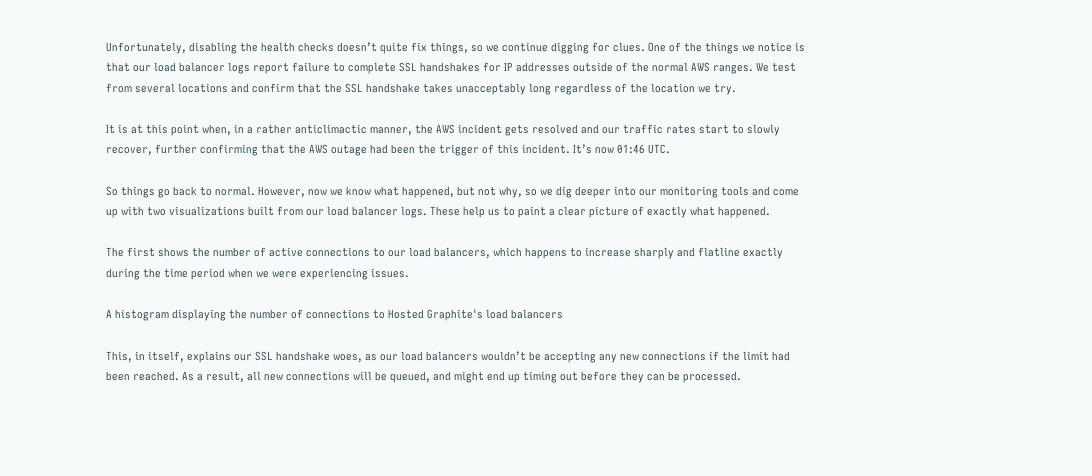Unfortunately, disabling the health checks doesn’t quite fix things, so we continue digging for clues. One of the things we notice is that our load balancer logs report failure to complete SSL handshakes for IP addresses outside of the normal AWS ranges. We test from several locations and confirm that the SSL handshake takes unacceptably long regardless of the location we try.

It is at this point when, in a rather anticlimactic manner, the AWS incident gets resolved and our traffic rates start to slowly recover, further confirming that the AWS outage had been the trigger of this incident. It’s now 01:46 UTC.

So things go back to normal. However, now we know what happened, but not why, so we dig deeper into our monitoring tools and come up with two visualizations built from our load balancer logs. These help us to paint a clear picture of exactly what happened.

The first shows the number of active connections to our load balancers, which happens to increase sharply and flatline exactly during the time period when we were experiencing issues.

A histogram displaying the number of connections to Hosted Graphite's load balancers

This, in itself, explains our SSL handshake woes, as our load balancers wouldn’t be accepting any new connections if the limit had been reached. As a result, all new connections will be queued, and might end up timing out before they can be processed.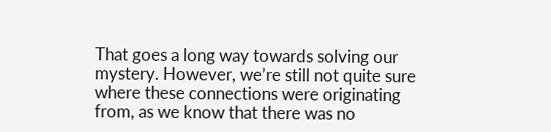That goes a long way towards solving our mystery. However, we’re still not quite sure where these connections were originating from, as we know that there was no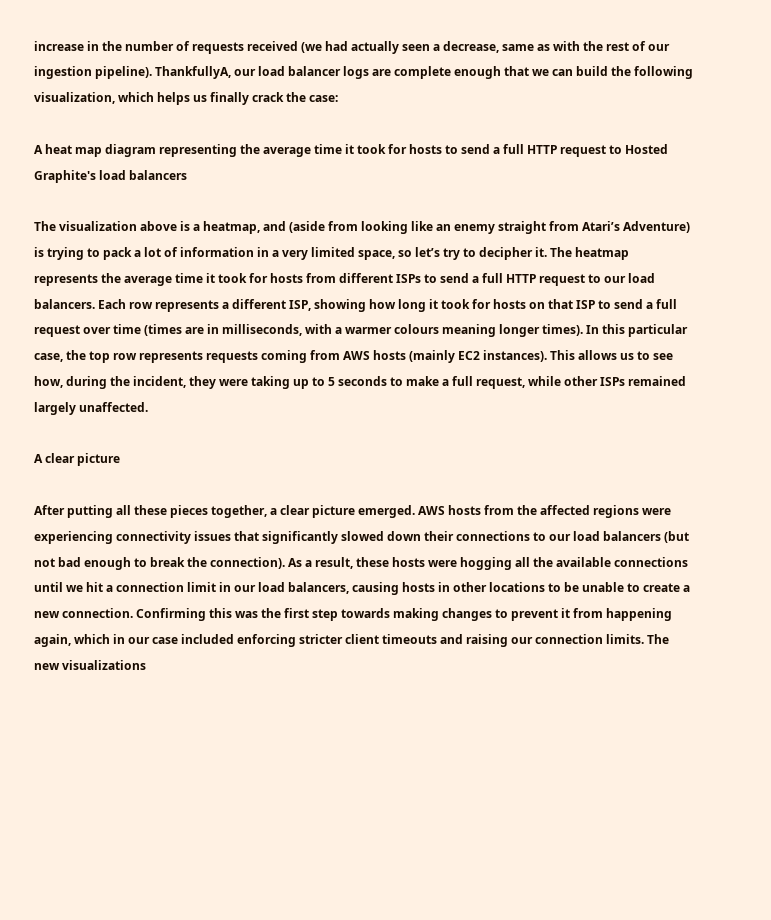increase in the number of requests received (we had actually seen a decrease, same as with the rest of our ingestion pipeline). ThankfullyA, our load balancer logs are complete enough that we can build the following visualization, which helps us finally crack the case:

A heat map diagram representing the average time it took for hosts to send a full HTTP request to Hosted Graphite's load balancers

The visualization above is a heatmap, and (aside from looking like an enemy straight from Atari’s Adventure) is trying to pack a lot of information in a very limited space, so let’s try to decipher it. The heatmap represents the average time it took for hosts from different ISPs to send a full HTTP request to our load balancers. Each row represents a different ISP, showing how long it took for hosts on that ISP to send a full request over time (times are in milliseconds, with a warmer colours meaning longer times). In this particular case, the top row represents requests coming from AWS hosts (mainly EC2 instances). This allows us to see how, during the incident, they were taking up to 5 seconds to make a full request, while other ISPs remained largely unaffected.

A clear picture

After putting all these pieces together, a clear picture emerged. AWS hosts from the affected regions were experiencing connectivity issues that significantly slowed down their connections to our load balancers (but not bad enough to break the connection). As a result, these hosts were hogging all the available connections until we hit a connection limit in our load balancers, causing hosts in other locations to be unable to create a new connection. Confirming this was the first step towards making changes to prevent it from happening again, which in our case included enforcing stricter client timeouts and raising our connection limits. The new visualizations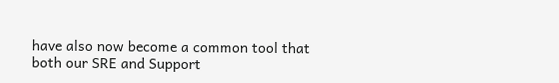have also now become a common tool that both our SRE and Support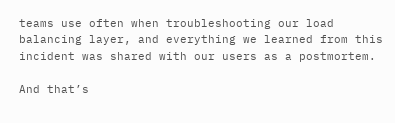teams use often when troubleshooting our load balancing layer, and everything we learned from this incident was shared with our users as a postmortem.

And that’s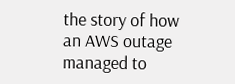the story of how an AWS outage managed to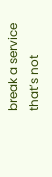break a service that’s not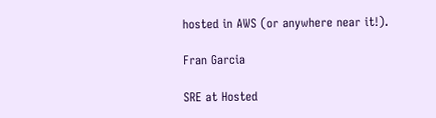hosted in AWS (or anywhere near it!).

Fran Garcia

SRE at Hosted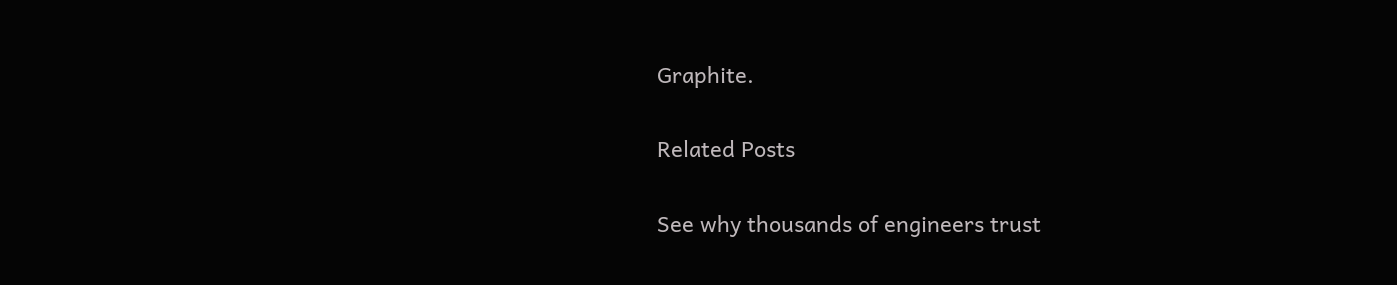Graphite.

Related Posts

See why thousands of engineers trust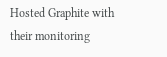Hosted Graphite with their monitoring